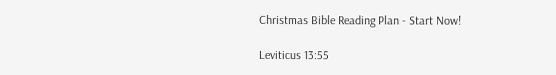Christmas Bible Reading Plan - Start Now!

Leviticus 13:55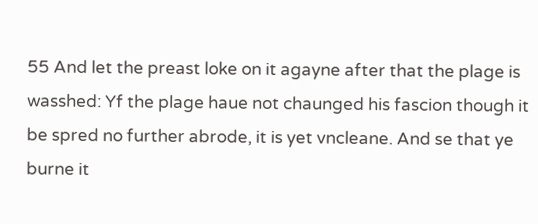55 And let the preast loke on it agayne after that the plage is wasshed: Yf the plage haue not chaunged his fascion though it be spred no further abrode, it is yet vncleane. And se that ye burne it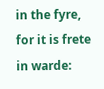in the fyre, for it is frete in warde: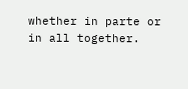whether in parte or in all together.